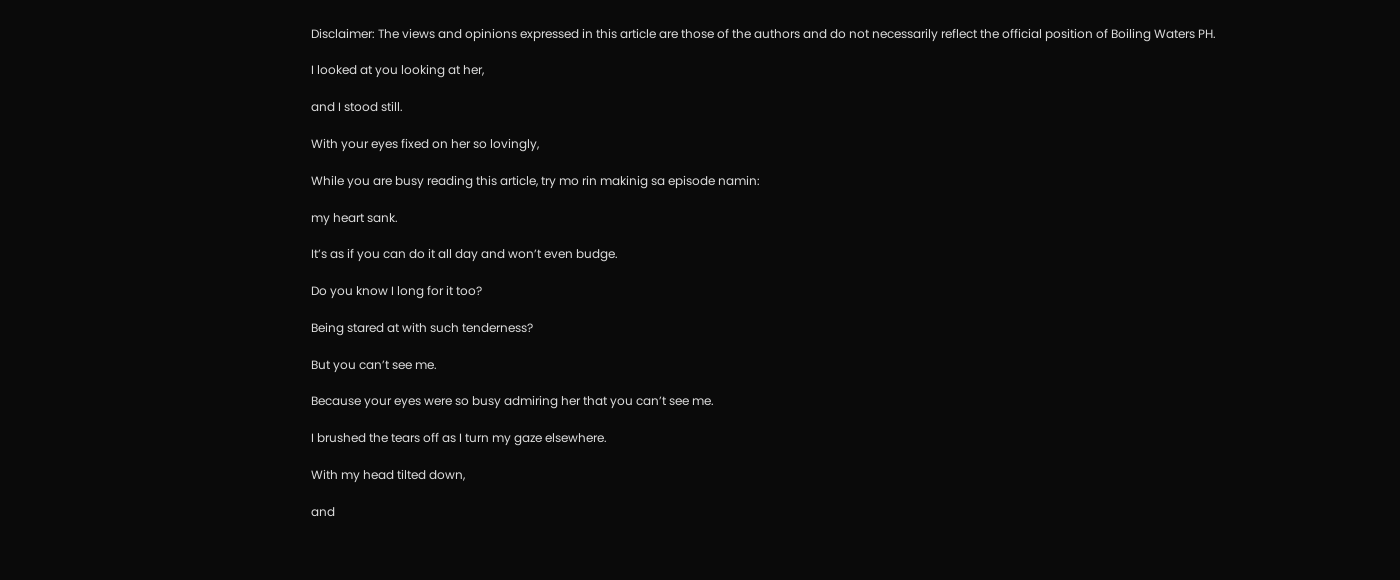Disclaimer: The views and opinions expressed in this article are those of the authors and do not necessarily reflect the official position of Boiling Waters PH.

I looked at you looking at her,

and I stood still.

With your eyes fixed on her so lovingly,

While you are busy reading this article, try mo rin makinig sa episode namin:

my heart sank.

It’s as if you can do it all day and won’t even budge.

Do you know I long for it too?

Being stared at with such tenderness?

But you can’t see me.

Because your eyes were so busy admiring her that you can’t see me.

I brushed the tears off as I turn my gaze elsewhere.

With my head tilted down,

and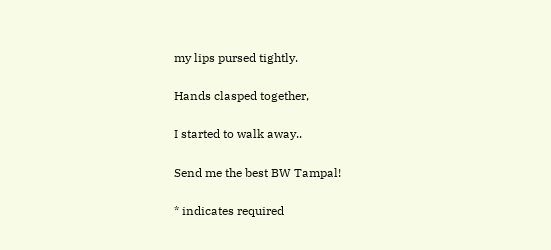my lips pursed tightly.

Hands clasped together,

I started to walk away..

Send me the best BW Tampal!

* indicates required